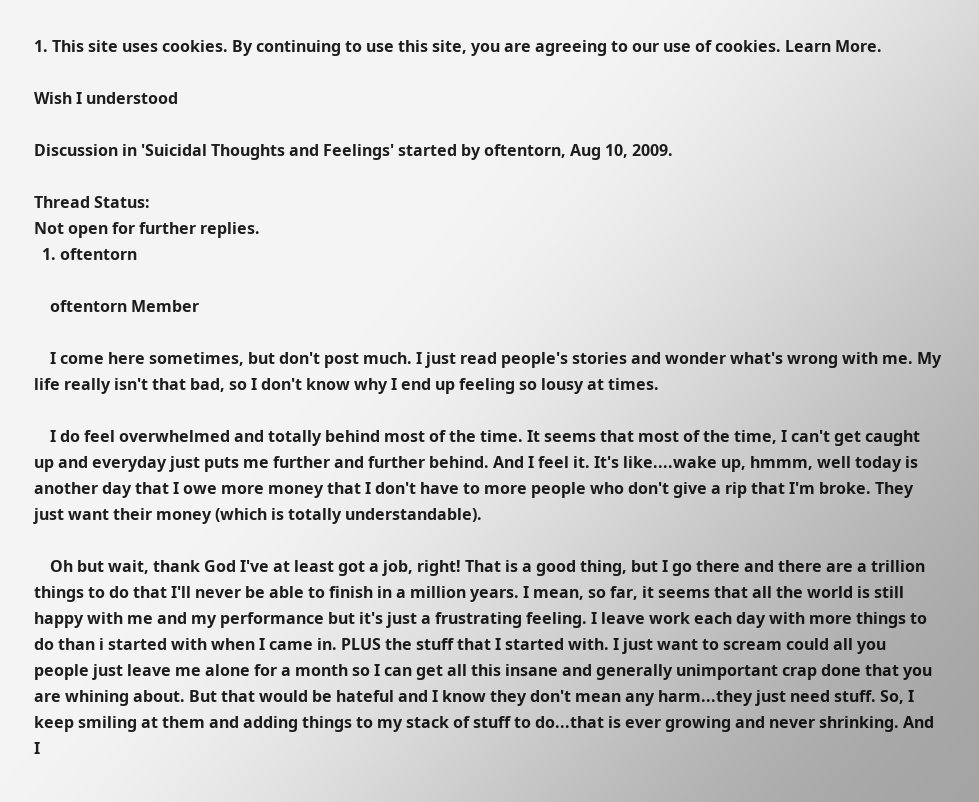1. This site uses cookies. By continuing to use this site, you are agreeing to our use of cookies. Learn More.

Wish I understood

Discussion in 'Suicidal Thoughts and Feelings' started by oftentorn, Aug 10, 2009.

Thread Status:
Not open for further replies.
  1. oftentorn

    oftentorn Member

    I come here sometimes, but don't post much. I just read people's stories and wonder what's wrong with me. My life really isn't that bad, so I don't know why I end up feeling so lousy at times.

    I do feel overwhelmed and totally behind most of the time. It seems that most of the time, I can't get caught up and everyday just puts me further and further behind. And I feel it. It's like....wake up, hmmm, well today is another day that I owe more money that I don't have to more people who don't give a rip that I'm broke. They just want their money (which is totally understandable).

    Oh but wait, thank God I've at least got a job, right! That is a good thing, but I go there and there are a trillion things to do that I'll never be able to finish in a million years. I mean, so far, it seems that all the world is still happy with me and my performance but it's just a frustrating feeling. I leave work each day with more things to do than i started with when I came in. PLUS the stuff that I started with. I just want to scream could all you people just leave me alone for a month so I can get all this insane and generally unimportant crap done that you are whining about. But that would be hateful and I know they don't mean any harm...they just need stuff. So, I keep smiling at them and adding things to my stack of stuff to do...that is ever growing and never shrinking. And I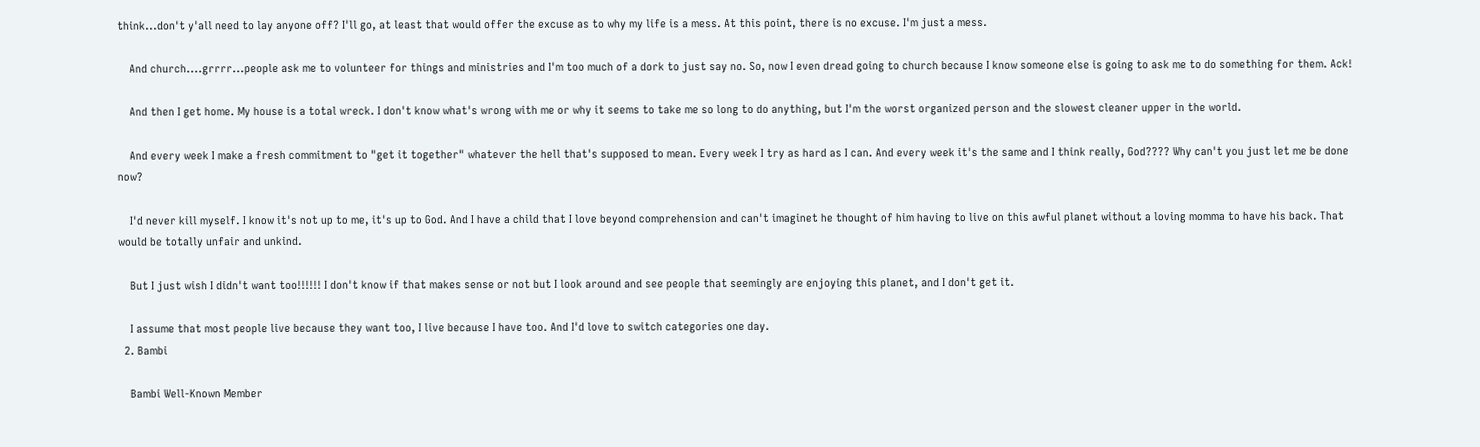think...don't y'all need to lay anyone off? I'll go, at least that would offer the excuse as to why my life is a mess. At this point, there is no excuse. I'm just a mess.

    And church....grrrr...people ask me to volunteer for things and ministries and I'm too much of a dork to just say no. So, now I even dread going to church because I know someone else is going to ask me to do something for them. Ack!

    And then I get home. My house is a total wreck. I don't know what's wrong with me or why it seems to take me so long to do anything, but I'm the worst organized person and the slowest cleaner upper in the world.

    And every week I make a fresh commitment to "get it together" whatever the hell that's supposed to mean. Every week I try as hard as I can. And every week it's the same and I think really, God???? Why can't you just let me be done now?

    I'd never kill myself. I know it's not up to me, it's up to God. And I have a child that I love beyond comprehension and can't imaginet he thought of him having to live on this awful planet without a loving momma to have his back. That would be totally unfair and unkind.

    But I just wish I didn't want too!!!!!! I don't know if that makes sense or not but I look around and see people that seemingly are enjoying this planet, and I don't get it.

    I assume that most people live because they want too, I live because I have too. And I'd love to switch categories one day.
  2. Bambi

    Bambi Well-Known Member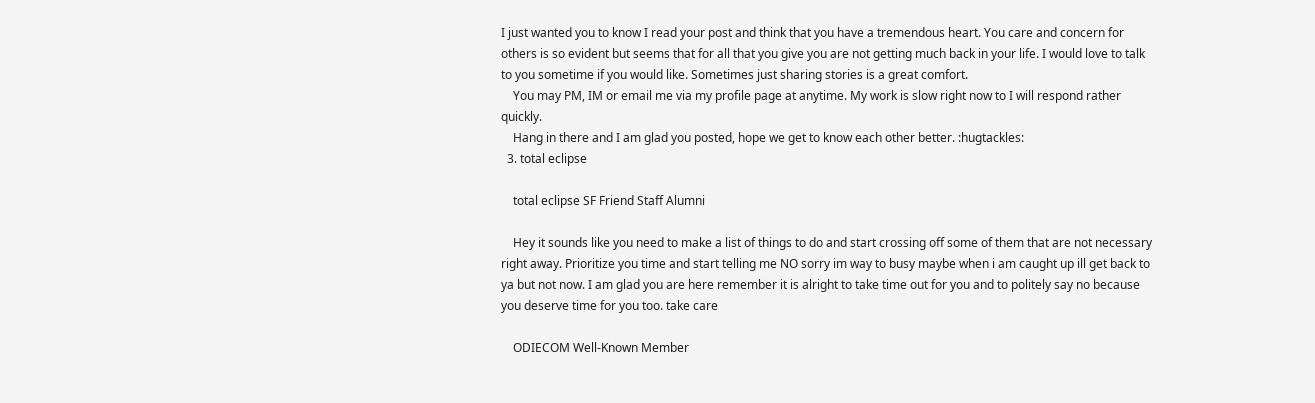I just wanted you to know I read your post and think that you have a tremendous heart. You care and concern for others is so evident but seems that for all that you give you are not getting much back in your life. I would love to talk to you sometime if you would like. Sometimes just sharing stories is a great comfort.
    You may PM, IM or email me via my profile page at anytime. My work is slow right now to I will respond rather quickly.
    Hang in there and I am glad you posted, hope we get to know each other better. :hugtackles:
  3. total eclipse

    total eclipse SF Friend Staff Alumni

    Hey it sounds like you need to make a list of things to do and start crossing off some of them that are not necessary right away. Prioritize you time and start telling me NO sorry im way to busy maybe when i am caught up ill get back to ya but not now. I am glad you are here remember it is alright to take time out for you and to politely say no because you deserve time for you too. take care

    ODIECOM Well-Known Member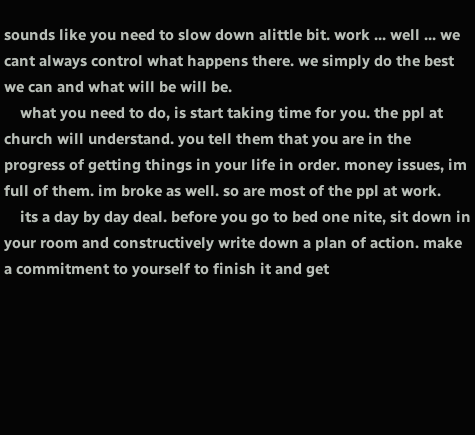sounds like you need to slow down alittle bit. work ... well ... we cant always control what happens there. we simply do the best we can and what will be will be.
    what you need to do, is start taking time for you. the ppl at church will understand. you tell them that you are in the progress of getting things in your life in order. money issues, im full of them. im broke as well. so are most of the ppl at work.
    its a day by day deal. before you go to bed one nite, sit down in your room and constructively write down a plan of action. make a commitment to yourself to finish it and get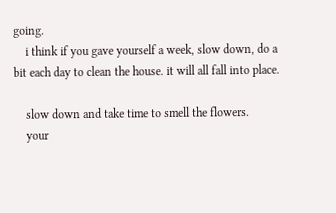going.
    i think if you gave yourself a week, slow down, do a bit each day to clean the house. it will all fall into place.

    slow down and take time to smell the flowers.
    your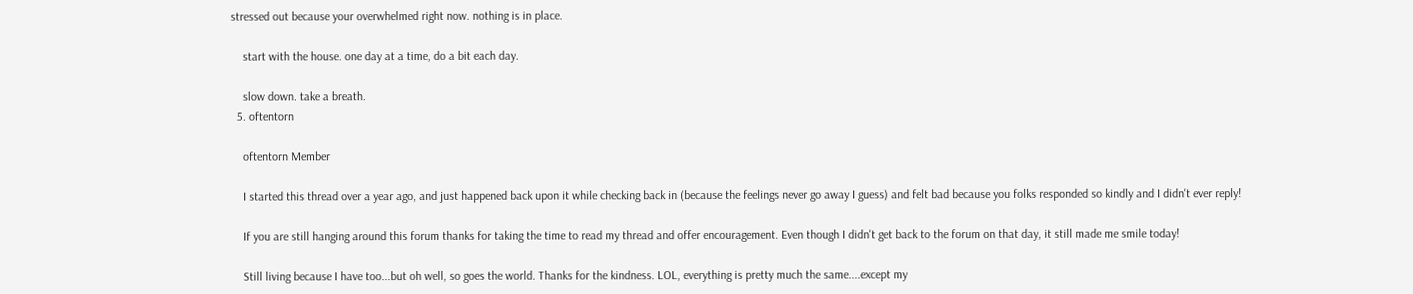stressed out because your overwhelmed right now. nothing is in place.

    start with the house. one day at a time, do a bit each day.

    slow down. take a breath.
  5. oftentorn

    oftentorn Member

    I started this thread over a year ago, and just happened back upon it while checking back in (because the feelings never go away I guess) and felt bad because you folks responded so kindly and I didn't ever reply!

    If you are still hanging around this forum thanks for taking the time to read my thread and offer encouragement. Even though I didn't get back to the forum on that day, it still made me smile today!

    Still living because I have too...but oh well, so goes the world. Thanks for the kindness. LOL, everything is pretty much the same....except my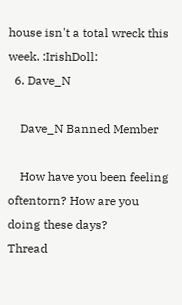house isn't a total wreck this week. :IrishDoll:
  6. Dave_N

    Dave_N Banned Member

    How have you been feeling oftentorn? How are you doing these days?
Thread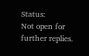Status:
Not open for further replies.